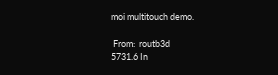moi multitouch demo.

 From:  routb3d
5731.6 In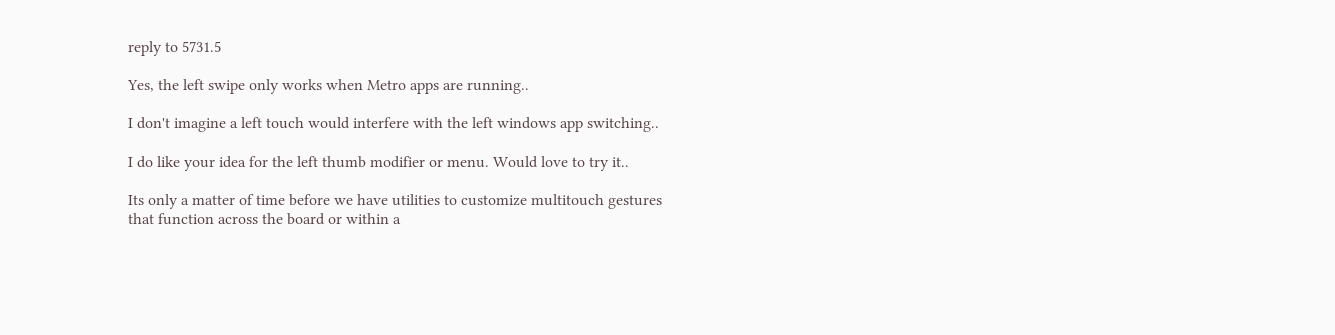reply to 5731.5

Yes, the left swipe only works when Metro apps are running..

I don't imagine a left touch would interfere with the left windows app switching..

I do like your idea for the left thumb modifier or menu. Would love to try it..

Its only a matter of time before we have utilities to customize multitouch gestures that function across the board or within a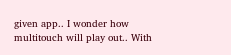given app.. I wonder how multitouch will play out.. With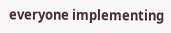everyone implementing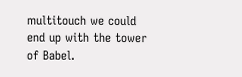multitouch we could end up with the tower of Babel.